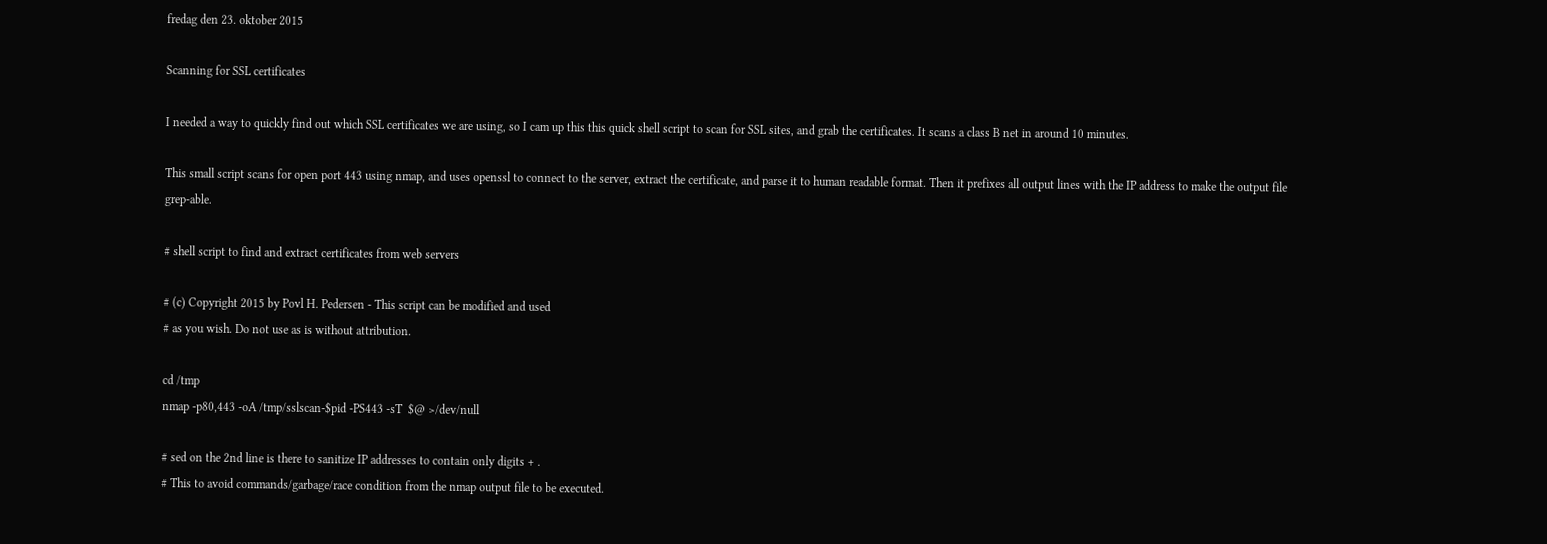fredag den 23. oktober 2015

Scanning for SSL certificates

I needed a way to quickly find out which SSL certificates we are using, so I cam up this this quick shell script to scan for SSL sites, and grab the certificates. It scans a class B net in around 10 minutes.

This small script scans for open port 443 using nmap, and uses openssl to connect to the server, extract the certificate, and parse it to human readable format. Then it prefixes all output lines with the IP address to make the output file grep-able.

# shell script to find and extract certificates from web servers

# (c) Copyright 2015 by Povl H. Pedersen - This script can be modified and used
# as you wish. Do not use as is without attribution.

cd /tmp
nmap -p80,443 -oA /tmp/sslscan-$pid -PS443 -sT  $@ >/dev/null

# sed on the 2nd line is there to sanitize IP addresses to contain only digits + .
# This to avoid commands/garbage/race condition from the nmap output file to be executed.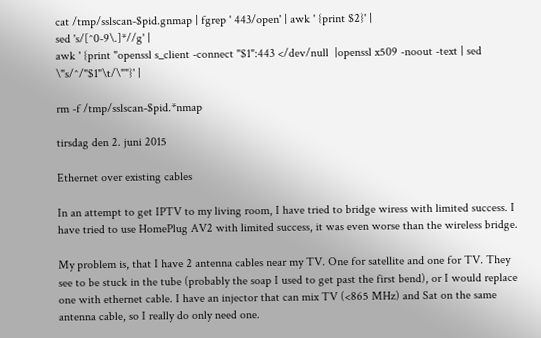cat /tmp/sslscan-$pid.gnmap | fgrep ' 443/open' | awk ' {print $2}' |
sed 's/[^0-9\.]*//g' |
awk ' {print "openssl s_client -connect "$1":443 </dev/null  |openssl x509 -noout -text | sed \"s/^/"$1"\t/\""}' |

rm -f /tmp/sslscan-$pid.*nmap

tirsdag den 2. juni 2015

Ethernet over existing cables

In an attempt to get IPTV to my living room, I have tried to bridge wiress with limited success. I have tried to use HomePlug AV2 with limited success, it was even worse than the wireless bridge.

My problem is, that I have 2 antenna cables near my TV. One for satellite and one for TV. They see to be stuck in the tube (probably the soap I used to get past the first bend), or I would replace one with ethernet cable. I have an injector that can mix TV (<865 MHz) and Sat on the same antenna cable, so I really do only need one.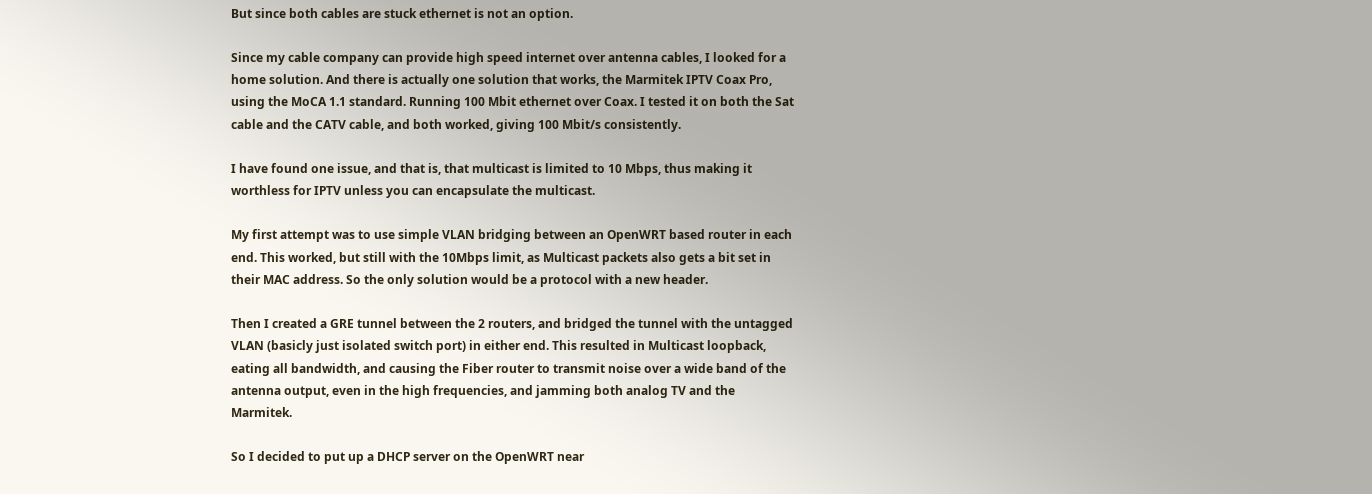But since both cables are stuck ethernet is not an option.

Since my cable company can provide high speed internet over antenna cables, I looked for a home solution. And there is actually one solution that works, the Marmitek IPTV Coax Pro, using the MoCA 1.1 standard. Running 100 Mbit ethernet over Coax. I tested it on both the Sat cable and the CATV cable, and both worked, giving 100 Mbit/s consistently.

I have found one issue, and that is, that multicast is limited to 10 Mbps, thus making it worthless for IPTV unless you can encapsulate the multicast.

My first attempt was to use simple VLAN bridging between an OpenWRT based router in each end. This worked, but still with the 10Mbps limit, as Multicast packets also gets a bit set in their MAC address. So the only solution would be a protocol with a new header.

Then I created a GRE tunnel between the 2 routers, and bridged the tunnel with the untagged VLAN (basicly just isolated switch port) in either end. This resulted in Multicast loopback, eating all bandwidth, and causing the Fiber router to transmit noise over a wide band of the antenna output, even in the high frequencies, and jamming both analog TV and the Marmitek.

So I decided to put up a DHCP server on the OpenWRT near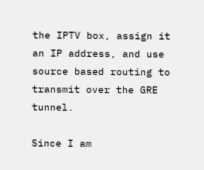the IPTV box, assign it an IP address, and use source based routing to transmit over the GRE tunnel.

Since I am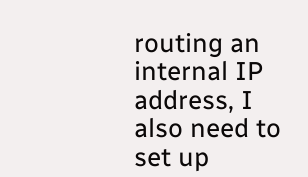routing an internal IP address, I also need to set up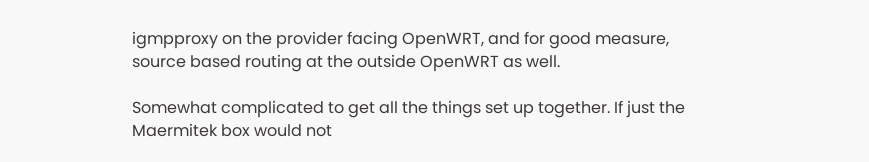igmpproxy on the provider facing OpenWRT, and for good measure, source based routing at the outside OpenWRT as well.

Somewhat complicated to get all the things set up together. If just the Maermitek box would not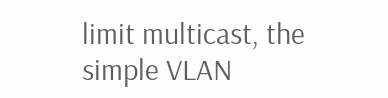limit multicast, the simple VLAN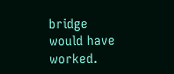bridge would have worked.